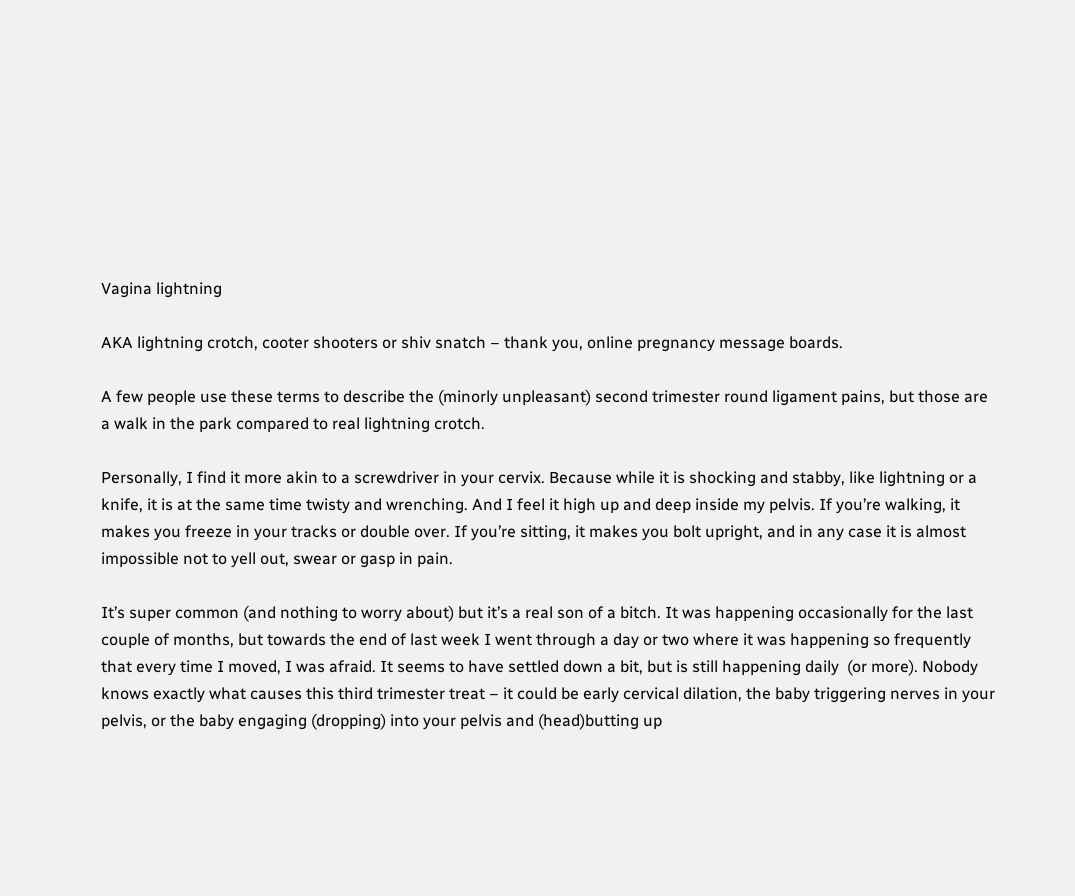Vagina lightning

AKA lightning crotch, cooter shooters or shiv snatch – thank you, online pregnancy message boards.

A few people use these terms to describe the (minorly unpleasant) second trimester round ligament pains, but those are a walk in the park compared to real lightning crotch.

Personally, I find it more akin to a screwdriver in your cervix. Because while it is shocking and stabby, like lightning or a knife, it is at the same time twisty and wrenching. And I feel it high up and deep inside my pelvis. If you’re walking, it makes you freeze in your tracks or double over. If you’re sitting, it makes you bolt upright, and in any case it is almost impossible not to yell out, swear or gasp in pain.

It’s super common (and nothing to worry about) but it’s a real son of a bitch. It was happening occasionally for the last couple of months, but towards the end of last week I went through a day or two where it was happening so frequently that every time I moved, I was afraid. It seems to have settled down a bit, but is still happening daily  (or more). Nobody knows exactly what causes this third trimester treat – it could be early cervical dilation, the baby triggering nerves in your pelvis, or the baby engaging (dropping) into your pelvis and (head)butting up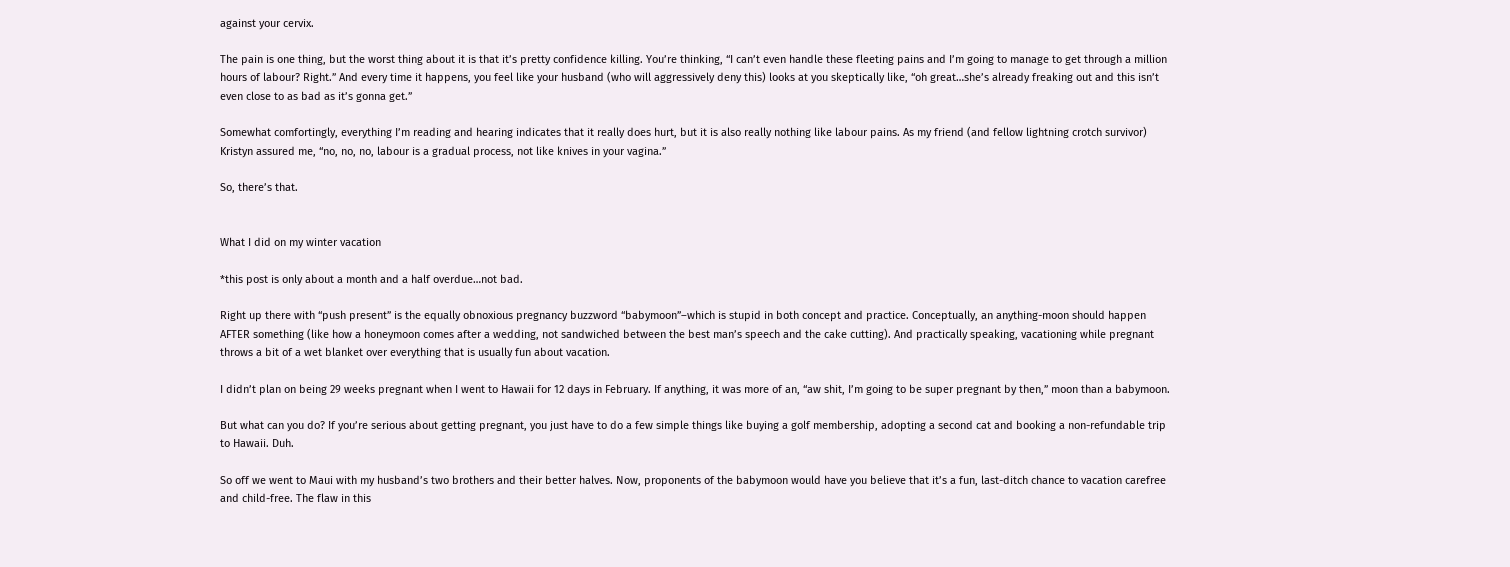against your cervix.

The pain is one thing, but the worst thing about it is that it’s pretty confidence killing. You’re thinking, “I can’t even handle these fleeting pains and I’m going to manage to get through a million hours of labour? Right.” And every time it happens, you feel like your husband (who will aggressively deny this) looks at you skeptically like, “oh great…she’s already freaking out and this isn’t even close to as bad as it’s gonna get.”

Somewhat comfortingly, everything I’m reading and hearing indicates that it really does hurt, but it is also really nothing like labour pains. As my friend (and fellow lightning crotch survivor) Kristyn assured me, “no, no, no, labour is a gradual process, not like knives in your vagina.”

So, there’s that.


What I did on my winter vacation

*this post is only about a month and a half overdue…not bad.

Right up there with “push present” is the equally obnoxious pregnancy buzzword “babymoon”–which is stupid in both concept and practice. Conceptually, an anything-moon should happen AFTER something (like how a honeymoon comes after a wedding, not sandwiched between the best man’s speech and the cake cutting). And practically speaking, vacationing while pregnant throws a bit of a wet blanket over everything that is usually fun about vacation.

I didn’t plan on being 29 weeks pregnant when I went to Hawaii for 12 days in February. If anything, it was more of an, “aw shit, I’m going to be super pregnant by then,” moon than a babymoon.

But what can you do? If you’re serious about getting pregnant, you just have to do a few simple things like buying a golf membership, adopting a second cat and booking a non-refundable trip to Hawaii. Duh.

So off we went to Maui with my husband’s two brothers and their better halves. Now, proponents of the babymoon would have you believe that it’s a fun, last-ditch chance to vacation carefree and child-free. The flaw in this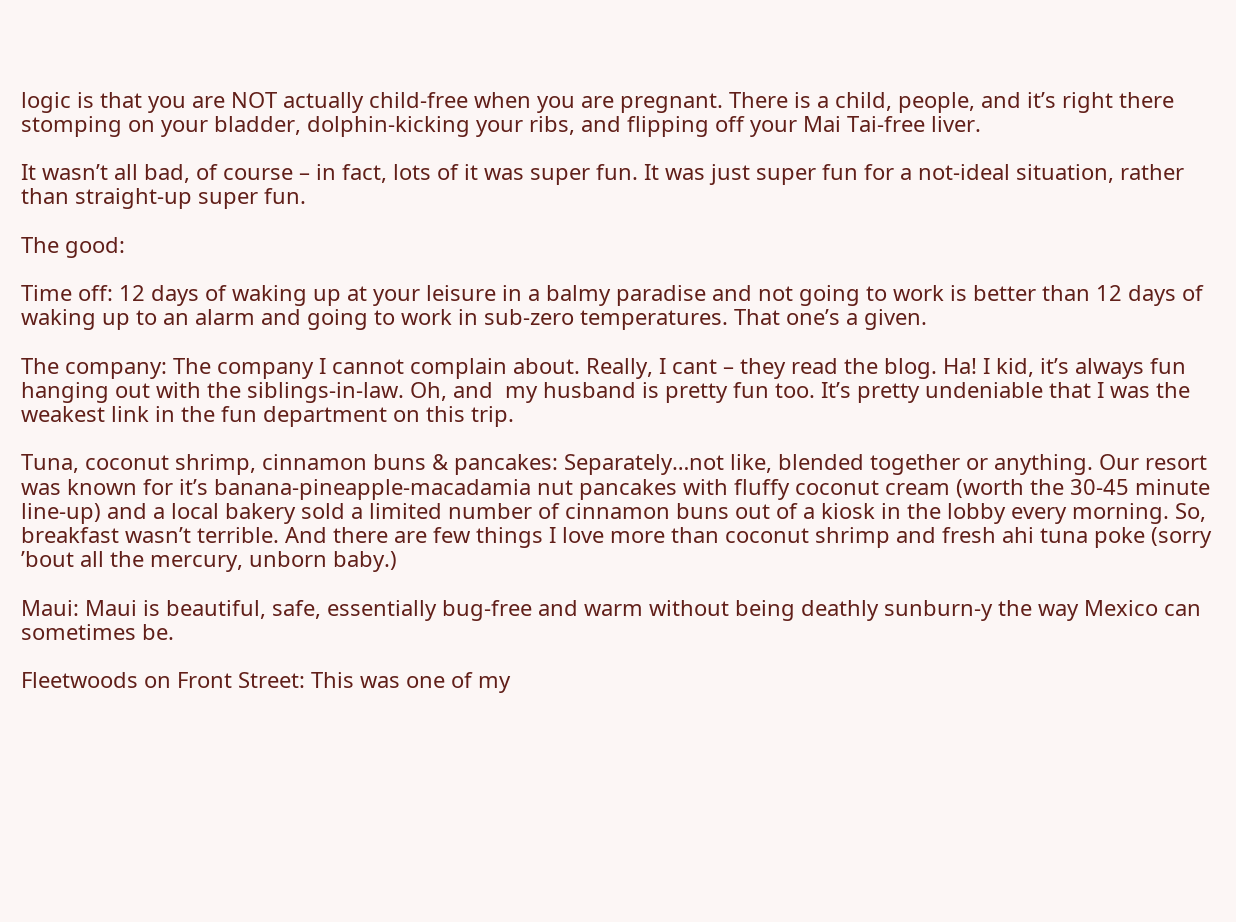logic is that you are NOT actually child-free when you are pregnant. There is a child, people, and it’s right there stomping on your bladder, dolphin-kicking your ribs, and flipping off your Mai Tai-free liver.

It wasn’t all bad, of course – in fact, lots of it was super fun. It was just super fun for a not-ideal situation, rather than straight-up super fun.

The good:

Time off: 12 days of waking up at your leisure in a balmy paradise and not going to work is better than 12 days of waking up to an alarm and going to work in sub-zero temperatures. That one’s a given.

The company: The company I cannot complain about. Really, I cant – they read the blog. Ha! I kid, it’s always fun hanging out with the siblings-in-law. Oh, and  my husband is pretty fun too. It’s pretty undeniable that I was the weakest link in the fun department on this trip.

Tuna, coconut shrimp, cinnamon buns & pancakes: Separately…not like, blended together or anything. Our resort was known for it’s banana-pineapple-macadamia nut pancakes with fluffy coconut cream (worth the 30-45 minute line-up) and a local bakery sold a limited number of cinnamon buns out of a kiosk in the lobby every morning. So, breakfast wasn’t terrible. And there are few things I love more than coconut shrimp and fresh ahi tuna poke (sorry ’bout all the mercury, unborn baby.)

Maui: Maui is beautiful, safe, essentially bug-free and warm without being deathly sunburn-y the way Mexico can sometimes be.

Fleetwoods on Front Street: This was one of my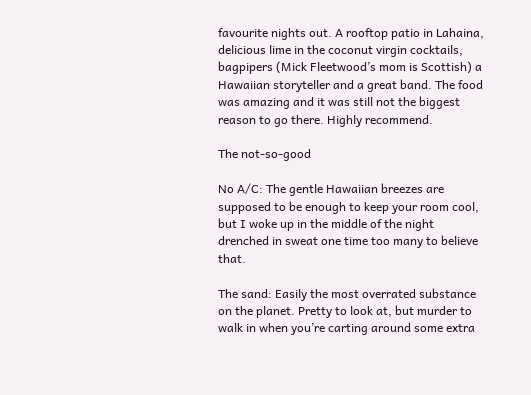favourite nights out. A rooftop patio in Lahaina, delicious lime in the coconut virgin cocktails, bagpipers (Mick Fleetwood’s mom is Scottish) a Hawaiian storyteller and a great band. The food was amazing and it was still not the biggest reason to go there. Highly recommend.

The not-so-good

No A/C: The gentle Hawaiian breezes are supposed to be enough to keep your room cool, but I woke up in the middle of the night drenched in sweat one time too many to believe that.

The sand: Easily the most overrated substance on the planet. Pretty to look at, but murder to walk in when you’re carting around some extra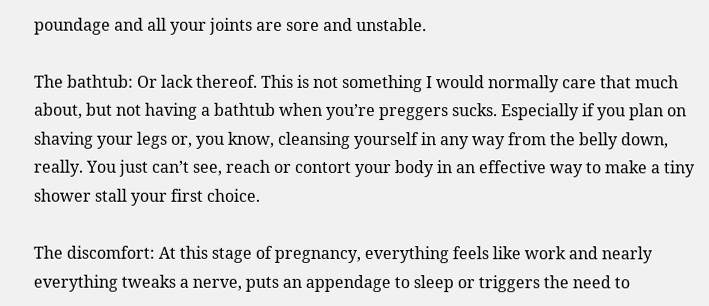poundage and all your joints are sore and unstable.

The bathtub: Or lack thereof. This is not something I would normally care that much about, but not having a bathtub when you’re preggers sucks. Especially if you plan on shaving your legs or, you know, cleansing yourself in any way from the belly down, really. You just can’t see, reach or contort your body in an effective way to make a tiny shower stall your first choice.

The discomfort: At this stage of pregnancy, everything feels like work and nearly everything tweaks a nerve, puts an appendage to sleep or triggers the need to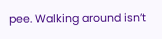pee. Walking around isn’t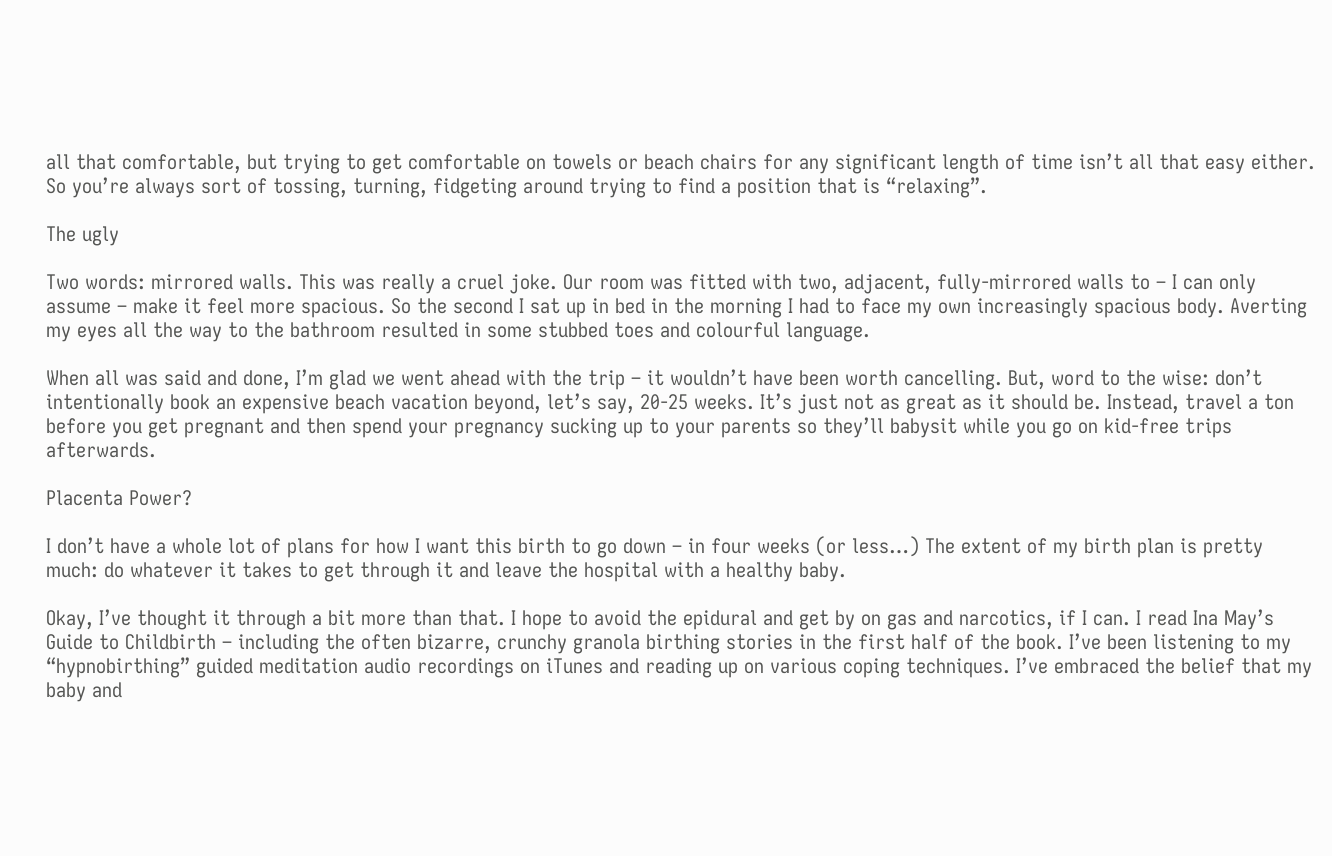all that comfortable, but trying to get comfortable on towels or beach chairs for any significant length of time isn’t all that easy either. So you’re always sort of tossing, turning, fidgeting around trying to find a position that is “relaxing”.

The ugly

Two words: mirrored walls. This was really a cruel joke. Our room was fitted with two, adjacent, fully-mirrored walls to – I can only assume – make it feel more spacious. So the second I sat up in bed in the morning I had to face my own increasingly spacious body. Averting my eyes all the way to the bathroom resulted in some stubbed toes and colourful language.

When all was said and done, I’m glad we went ahead with the trip – it wouldn’t have been worth cancelling. But, word to the wise: don’t intentionally book an expensive beach vacation beyond, let’s say, 20-25 weeks. It’s just not as great as it should be. Instead, travel a ton before you get pregnant and then spend your pregnancy sucking up to your parents so they’ll babysit while you go on kid-free trips afterwards.

Placenta Power?

I don’t have a whole lot of plans for how I want this birth to go down – in four weeks (or less…) The extent of my birth plan is pretty much: do whatever it takes to get through it and leave the hospital with a healthy baby.

Okay, I’ve thought it through a bit more than that. I hope to avoid the epidural and get by on gas and narcotics, if I can. I read Ina May’s Guide to Childbirth – including the often bizarre, crunchy granola birthing stories in the first half of the book. I’ve been listening to my “hypnobirthing” guided meditation audio recordings on iTunes and reading up on various coping techniques. I’ve embraced the belief that my baby and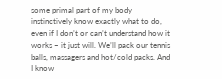some primal part of my body instinctively know exactly what to do, even if I don’t or can’t understand how it works – it just will. We’ll pack our tennis balls, massagers and hot/cold packs. And I know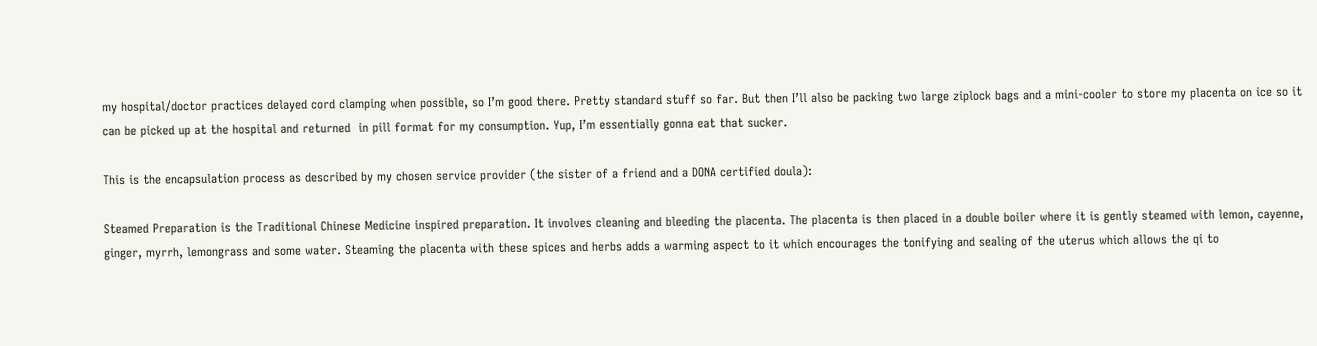my hospital/doctor practices delayed cord clamping when possible, so I’m good there. Pretty standard stuff so far. But then I’ll also be packing two large ziplock bags and a mini-cooler to store my placenta on ice so it can be picked up at the hospital and returned  in pill format for my consumption. Yup, I’m essentially gonna eat that sucker.

This is the encapsulation process as described by my chosen service provider (the sister of a friend and a DONA certified doula):

Steamed Preparation is the Traditional Chinese Medicine inspired preparation. It involves cleaning and bleeding the placenta. The placenta is then placed in a double boiler where it is gently steamed with lemon, cayenne, ginger, myrrh, lemongrass and some water. Steaming the placenta with these spices and herbs adds a warming aspect to it which encourages the tonifying and sealing of the uterus which allows the qi to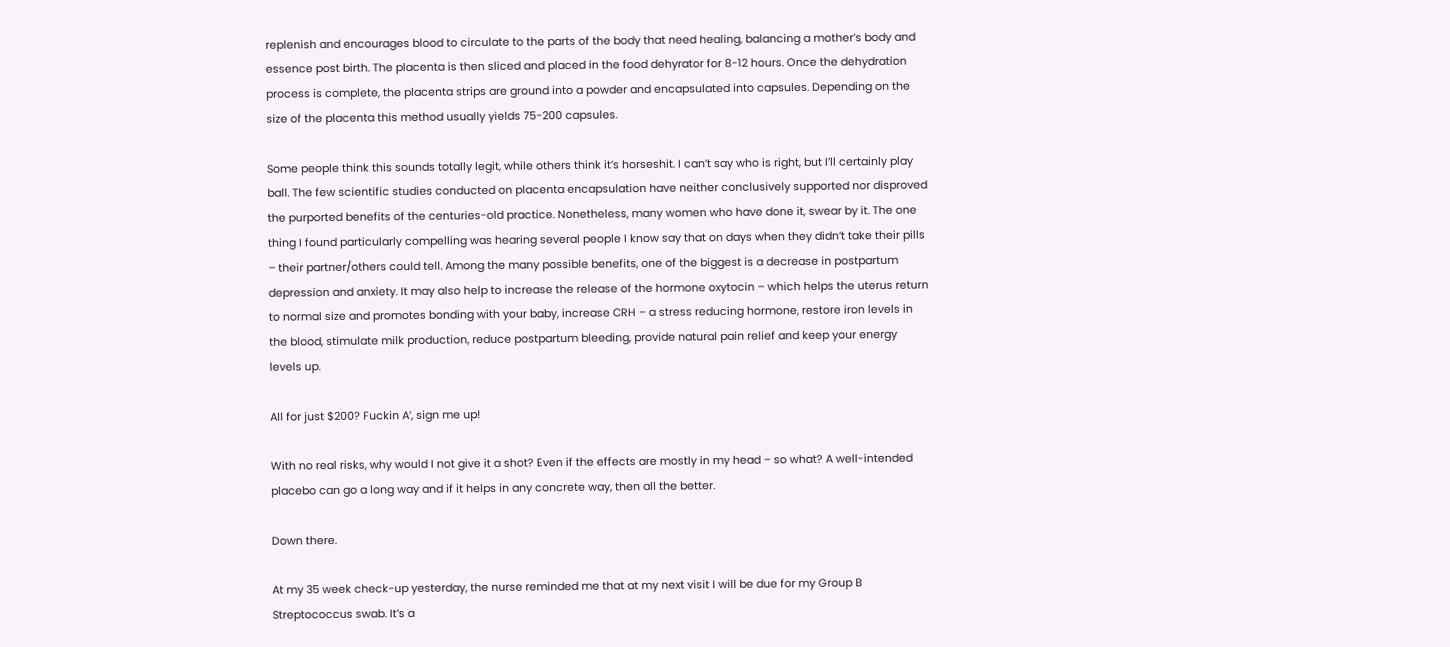replenish and encourages blood to circulate to the parts of the body that need healing, balancing a mother’s body and essence post birth. The placenta is then sliced and placed in the food dehyrator for 8-12 hours. Once the dehydration process is complete, the placenta strips are ground into a powder and encapsulated into capsules. Depending on the size of the placenta this method usually yields 75-200 capsules.

Some people think this sounds totally legit, while others think it’s horseshit. I can’t say who is right, but I’ll certainly play ball. The few scientific studies conducted on placenta encapsulation have neither conclusively supported nor disproved the purported benefits of the centuries-old practice. Nonetheless, many women who have done it, swear by it. The one thing I found particularly compelling was hearing several people I know say that on days when they didn’t take their pills – their partner/others could tell. Among the many possible benefits, one of the biggest is a decrease in postpartum depression and anxiety. It may also help to increase the release of the hormone oxytocin – which helps the uterus return to normal size and promotes bonding with your baby, increase CRH – a stress reducing hormone, restore iron levels in the blood, stimulate milk production, reduce postpartum bleeding, provide natural pain relief and keep your energy levels up.

All for just $200? Fuckin A’, sign me up!

With no real risks, why would I not give it a shot? Even if the effects are mostly in my head – so what? A well-intended placebo can go a long way and if it helps in any concrete way, then all the better.

Down there.

At my 35 week check-up yesterday, the nurse reminded me that at my next visit I will be due for my Group B Streptococcus swab. It’s a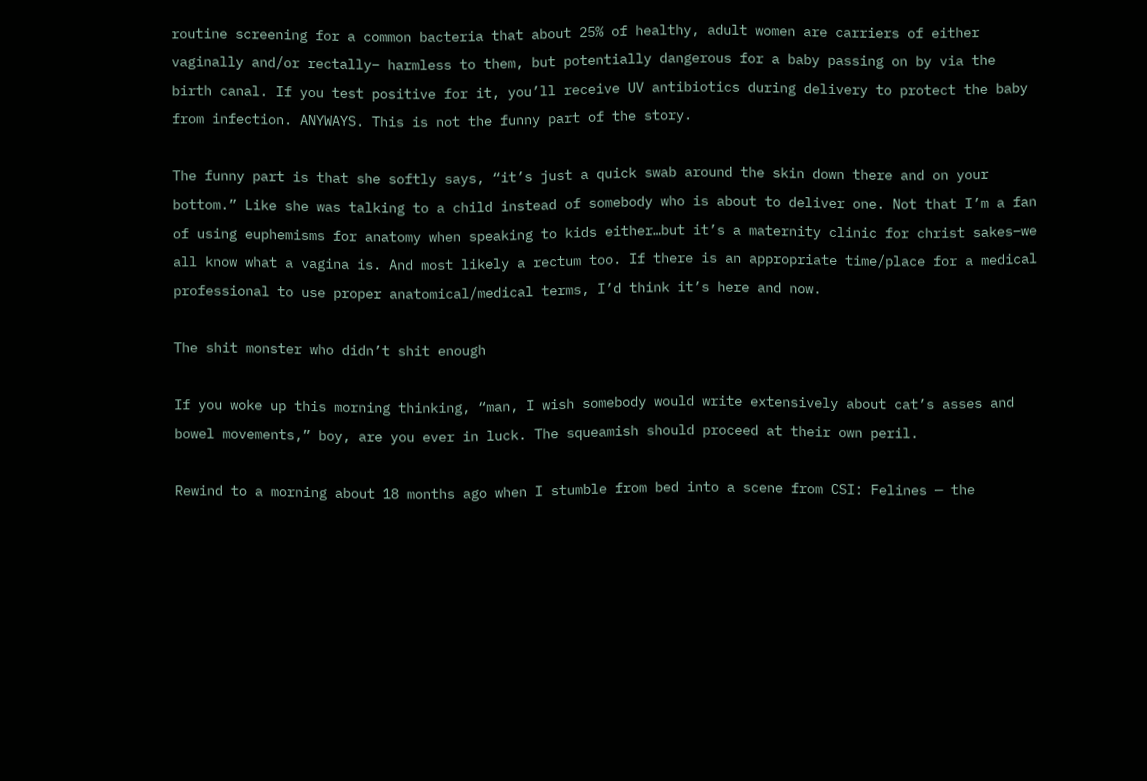routine screening for a common bacteria that about 25% of healthy, adult women are carriers of either vaginally and/or rectally– harmless to them, but potentially dangerous for a baby passing on by via the birth canal. If you test positive for it, you’ll receive UV antibiotics during delivery to protect the baby from infection. ANYWAYS. This is not the funny part of the story.

The funny part is that she softly says, “it’s just a quick swab around the skin down there and on your bottom.” Like she was talking to a child instead of somebody who is about to deliver one. Not that I’m a fan of using euphemisms for anatomy when speaking to kids either…but it’s a maternity clinic for christ sakes–we all know what a vagina is. And most likely a rectum too. If there is an appropriate time/place for a medical professional to use proper anatomical/medical terms, I’d think it’s here and now.

The shit monster who didn’t shit enough

If you woke up this morning thinking, “man, I wish somebody would write extensively about cat’s asses and bowel movements,” boy, are you ever in luck. The squeamish should proceed at their own peril.

Rewind to a morning about 18 months ago when I stumble from bed into a scene from CSI: Felines — the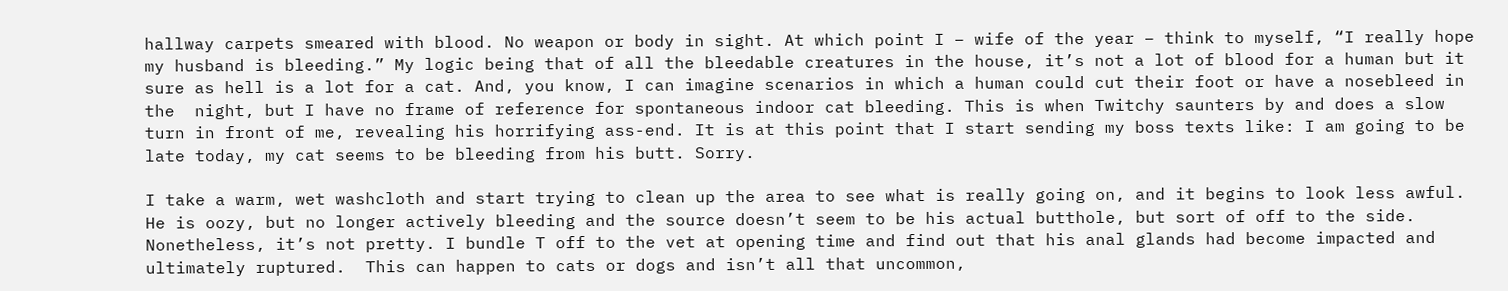hallway carpets smeared with blood. No weapon or body in sight. At which point I – wife of the year – think to myself, “I really hope my husband is bleeding.” My logic being that of all the bleedable creatures in the house, it’s not a lot of blood for a human but it sure as hell is a lot for a cat. And, you know, I can imagine scenarios in which a human could cut their foot or have a nosebleed in the  night, but I have no frame of reference for spontaneous indoor cat bleeding. This is when Twitchy saunters by and does a slow turn in front of me, revealing his horrifying ass-end. It is at this point that I start sending my boss texts like: I am going to be late today, my cat seems to be bleeding from his butt. Sorry.

I take a warm, wet washcloth and start trying to clean up the area to see what is really going on, and it begins to look less awful. He is oozy, but no longer actively bleeding and the source doesn’t seem to be his actual butthole, but sort of off to the side. Nonetheless, it’s not pretty. I bundle T off to the vet at opening time and find out that his anal glands had become impacted and ultimately ruptured.  This can happen to cats or dogs and isn’t all that uncommon,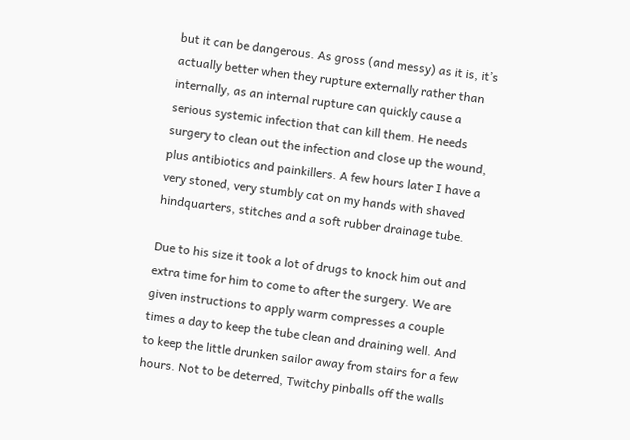but it can be dangerous. As gross (and messy) as it is, it’s actually better when they rupture externally rather than internally, as an internal rupture can quickly cause a serious systemic infection that can kill them. He needs surgery to clean out the infection and close up the wound, plus antibiotics and painkillers. A few hours later I have a very stoned, very stumbly cat on my hands with shaved hindquarters, stitches and a soft rubber drainage tube.

Due to his size it took a lot of drugs to knock him out and extra time for him to come to after the surgery. We are given instructions to apply warm compresses a couple times a day to keep the tube clean and draining well. And to keep the little drunken sailor away from stairs for a few hours. Not to be deterred, Twitchy pinballs off the walls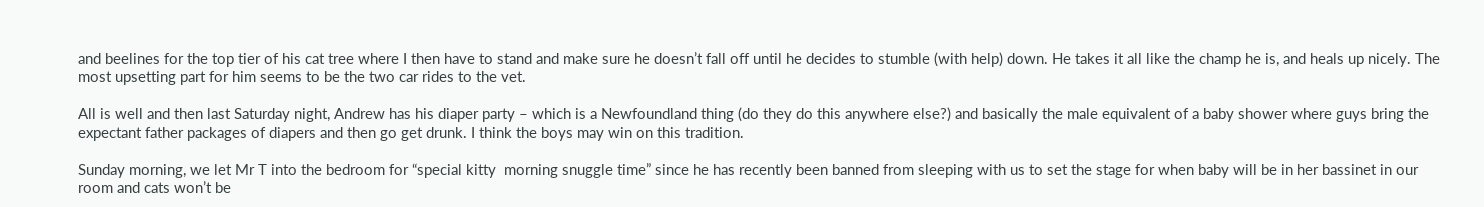and beelines for the top tier of his cat tree where I then have to stand and make sure he doesn’t fall off until he decides to stumble (with help) down. He takes it all like the champ he is, and heals up nicely. The most upsetting part for him seems to be the two car rides to the vet.

All is well and then last Saturday night, Andrew has his diaper party – which is a Newfoundland thing (do they do this anywhere else?) and basically the male equivalent of a baby shower where guys bring the expectant father packages of diapers and then go get drunk. I think the boys may win on this tradition.

Sunday morning, we let Mr T into the bedroom for “special kitty  morning snuggle time” since he has recently been banned from sleeping with us to set the stage for when baby will be in her bassinet in our room and cats won’t be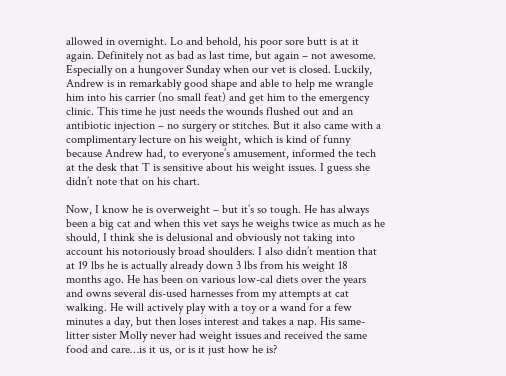allowed in overnight. Lo and behold, his poor sore butt is at it again. Definitely not as bad as last time, but again – not awesome. Especially on a hungover Sunday when our vet is closed. Luckily, Andrew is in remarkably good shape and able to help me wrangle him into his carrier (no small feat) and get him to the emergency clinic. This time he just needs the wounds flushed out and an antibiotic injection – no surgery or stitches. But it also came with a complimentary lecture on his weight, which is kind of funny because Andrew had, to everyone’s amusement, informed the tech at the desk that T is sensitive about his weight issues. I guess she didn’t note that on his chart.

Now, I know he is overweight – but it’s so tough. He has always been a big cat and when this vet says he weighs twice as much as he should, I think she is delusional and obviously not taking into account his notoriously broad shoulders. I also didn’t mention that at 19 lbs he is actually already down 3 lbs from his weight 18 months ago. He has been on various low-cal diets over the years and owns several dis-used harnesses from my attempts at cat walking. He will actively play with a toy or a wand for a few minutes a day, but then loses interest and takes a nap. His same-litter sister Molly never had weight issues and received the same food and care…is it us, or is it just how he is?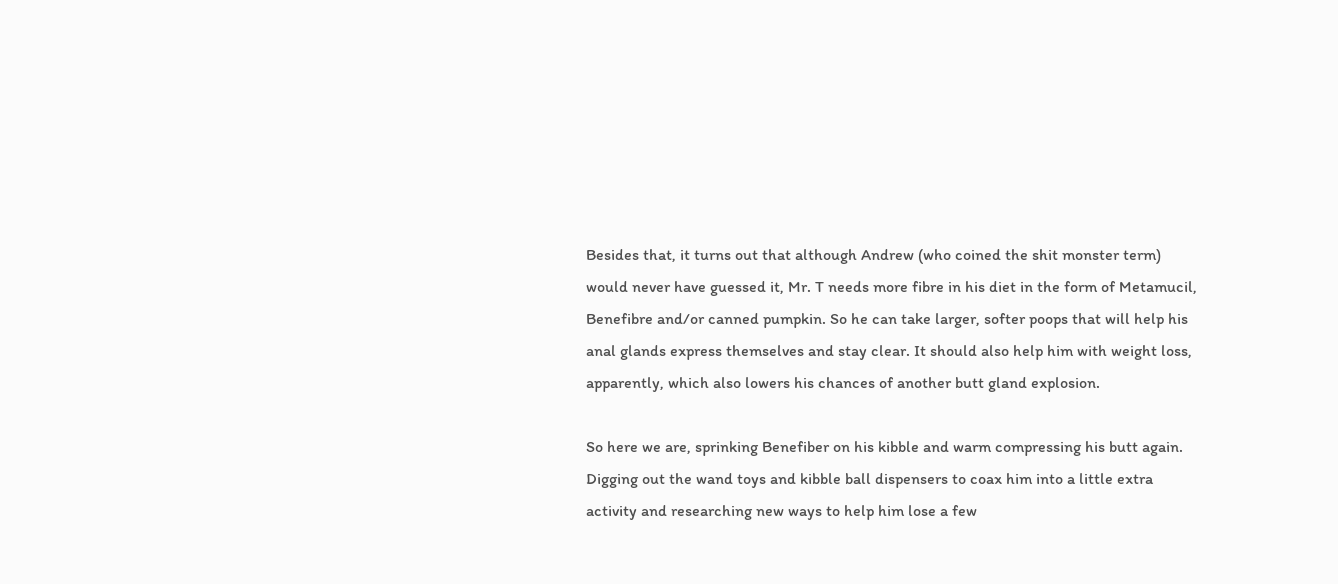Besides that, it turns out that although Andrew (who coined the shit monster term) would never have guessed it, Mr. T needs more fibre in his diet in the form of Metamucil, Benefibre and/or canned pumpkin. So he can take larger, softer poops that will help his anal glands express themselves and stay clear. It should also help him with weight loss, apparently, which also lowers his chances of another butt gland explosion.

So here we are, sprinking Benefiber on his kibble and warm compressing his butt again. Digging out the wand toys and kibble ball dispensers to coax him into a little extra activity and researching new ways to help him lose a few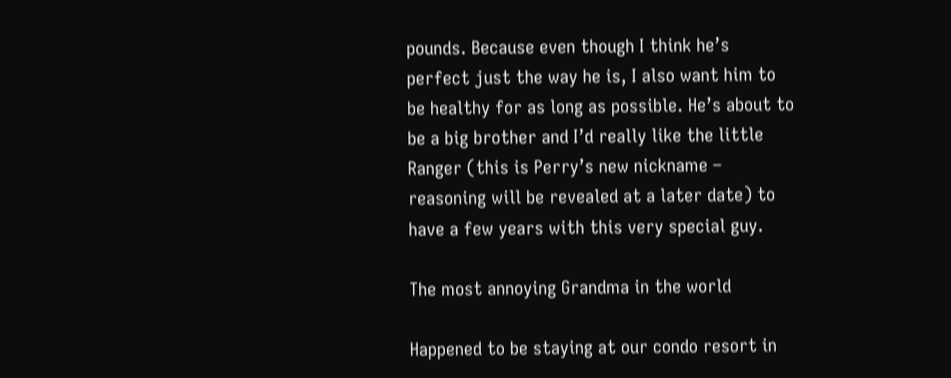pounds. Because even though I think he’s perfect just the way he is, I also want him to be healthy for as long as possible. He’s about to be a big brother and I’d really like the little Ranger (this is Perry’s new nickname – reasoning will be revealed at a later date) to have a few years with this very special guy.

The most annoying Grandma in the world

Happened to be staying at our condo resort in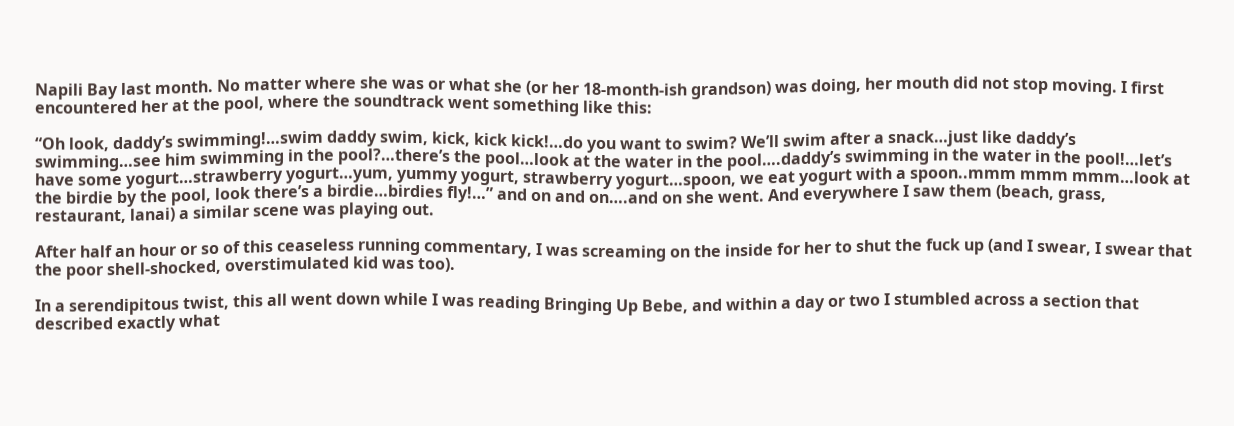Napili Bay last month. No matter where she was or what she (or her 18-month-ish grandson) was doing, her mouth did not stop moving. I first encountered her at the pool, where the soundtrack went something like this:

“Oh look, daddy’s swimming!…swim daddy swim, kick, kick kick!…do you want to swim? We’ll swim after a snack…just like daddy’s swimming…see him swimming in the pool?…there’s the pool…look at the water in the pool….daddy’s swimming in the water in the pool!…let’s have some yogurt…strawberry yogurt…yum, yummy yogurt, strawberry yogurt…spoon, we eat yogurt with a spoon..mmm mmm mmm…look at the birdie by the pool, look there’s a birdie…birdies fly!…” and on and on….and on she went. And everywhere I saw them (beach, grass, restaurant, lanai) a similar scene was playing out.

After half an hour or so of this ceaseless running commentary, I was screaming on the inside for her to shut the fuck up (and I swear, I swear that the poor shell-shocked, overstimulated kid was too).

In a serendipitous twist, this all went down while I was reading Bringing Up Bebe, and within a day or two I stumbled across a section that described exactly what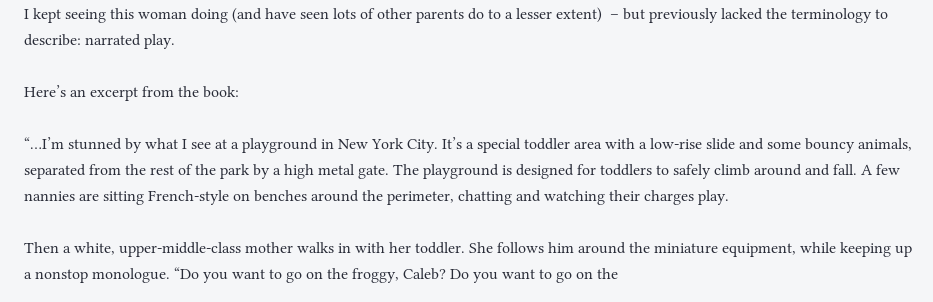I kept seeing this woman doing (and have seen lots of other parents do to a lesser extent)  – but previously lacked the terminology to describe: narrated play.

Here’s an excerpt from the book:

“…I’m stunned by what I see at a playground in New York City. It’s a special toddler area with a low-rise slide and some bouncy animals, separated from the rest of the park by a high metal gate. The playground is designed for toddlers to safely climb around and fall. A few nannies are sitting French-style on benches around the perimeter, chatting and watching their charges play.

Then a white, upper-middle-class mother walks in with her toddler. She follows him around the miniature equipment, while keeping up a nonstop monologue. “Do you want to go on the froggy, Caleb? Do you want to go on the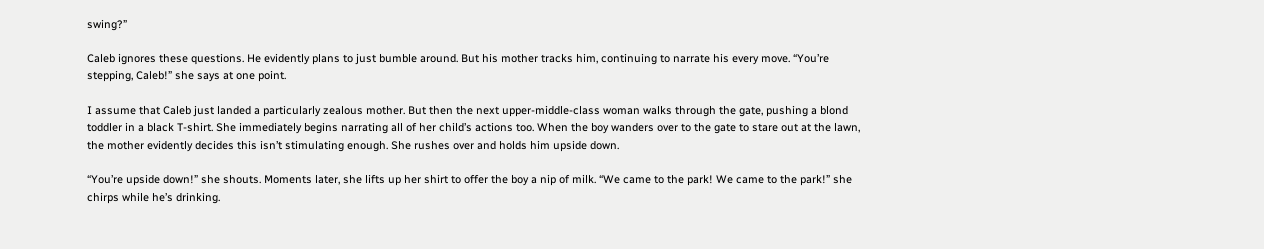swing?”

Caleb ignores these questions. He evidently plans to just bumble around. But his mother tracks him, continuing to narrate his every move. “You’re stepping, Caleb!” she says at one point.

I assume that Caleb just landed a particularly zealous mother. But then the next upper-middle-class woman walks through the gate, pushing a blond toddler in a black T-shirt. She immediately begins narrating all of her child’s actions too. When the boy wanders over to the gate to stare out at the lawn, the mother evidently decides this isn’t stimulating enough. She rushes over and holds him upside down.

“You’re upside down!” she shouts. Moments later, she lifts up her shirt to offer the boy a nip of milk. “We came to the park! We came to the park!” she chirps while he’s drinking.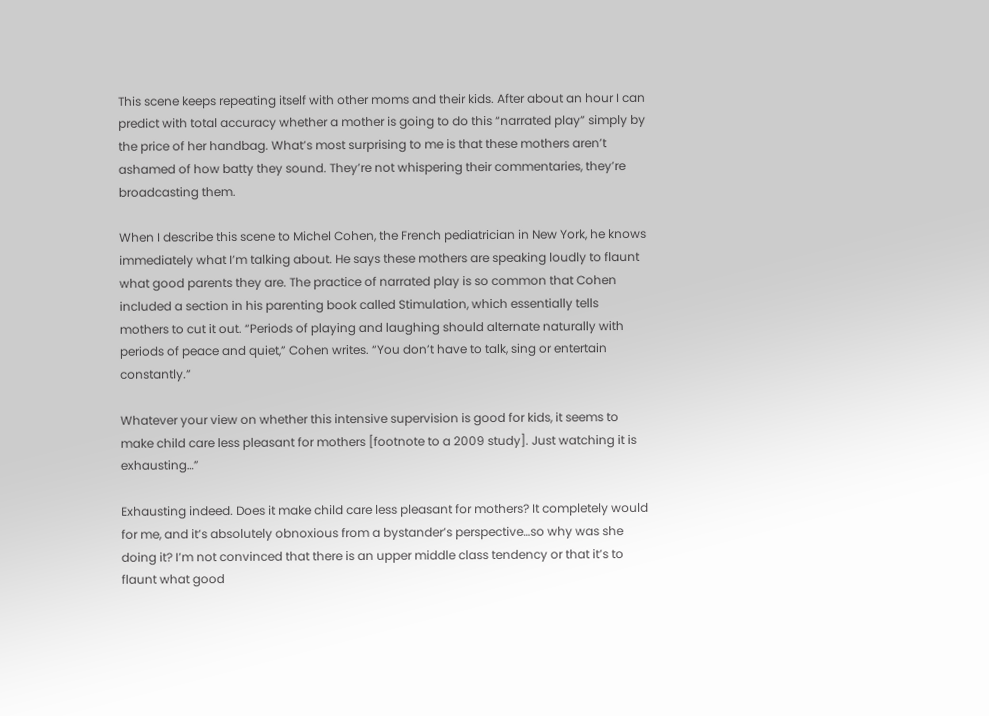This scene keeps repeating itself with other moms and their kids. After about an hour I can predict with total accuracy whether a mother is going to do this “narrated play” simply by the price of her handbag. What’s most surprising to me is that these mothers aren’t ashamed of how batty they sound. They’re not whispering their commentaries, they’re broadcasting them.

When I describe this scene to Michel Cohen, the French pediatrician in New York, he knows immediately what I’m talking about. He says these mothers are speaking loudly to flaunt what good parents they are. The practice of narrated play is so common that Cohen included a section in his parenting book called Stimulation, which essentially tells mothers to cut it out. “Periods of playing and laughing should alternate naturally with periods of peace and quiet,” Cohen writes. “You don’t have to talk, sing or entertain constantly.”

Whatever your view on whether this intensive supervision is good for kids, it seems to make child care less pleasant for mothers [footnote to a 2009 study]. Just watching it is exhausting…”

Exhausting indeed. Does it make child care less pleasant for mothers? It completely would for me, and it’s absolutely obnoxious from a bystander’s perspective…so why was she doing it? I’m not convinced that there is an upper middle class tendency or that it’s to flaunt what good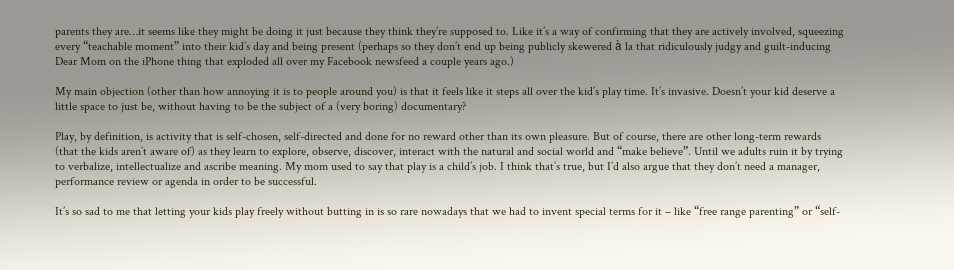parents they are…it seems like they might be doing it just because they think they’re supposed to. Like it’s a way of confirming that they are actively involved, squeezing every “teachable moment” into their kid’s day and being present (perhaps so they don’t end up being publicly skewered à la that ridiculously judgy and guilt-inducing Dear Mom on the iPhone thing that exploded all over my Facebook newsfeed a couple years ago.)

My main objection (other than how annoying it is to people around you) is that it feels like it steps all over the kid’s play time. It’s invasive. Doesn’t your kid deserve a little space to just be, without having to be the subject of a (very boring) documentary?

Play, by definition, is activity that is self-chosen, self-directed and done for no reward other than its own pleasure. But of course, there are other long-term rewards (that the kids aren’t aware of) as they learn to explore, observe, discover, interact with the natural and social world and “make believe”. Until we adults ruin it by trying to verbalize, intellectualize and ascribe meaning. My mom used to say that play is a child’s job. I think that’s true, but I’d also argue that they don’t need a manager, performance review or agenda in order to be successful.

It’s so sad to me that letting your kids play freely without butting in is so rare nowadays that we had to invent special terms for it – like “free range parenting” or “self-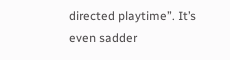directed playtime”. It’s even sadder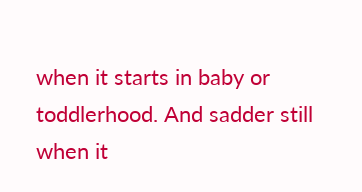when it starts in baby or toddlerhood. And sadder still when it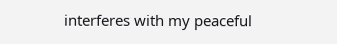interferes with my peaceful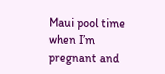Maui pool time when I’m pregnant and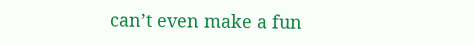can’t even make a fun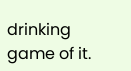drinking game of it.